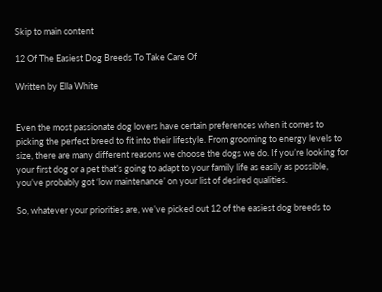Skip to main content

12 Of The Easiest Dog Breeds To Take Care Of

Written by Ella White


Even the most passionate dog lovers have certain preferences when it comes to picking the perfect breed to fit into their lifestyle. From grooming to energy levels to size, there are many different reasons we choose the dogs we do. If you’re looking for your first dog or a pet that’s going to adapt to your family life as easily as possible, you’ve probably got ‘low maintenance’ on your list of desired qualities.

So, whatever your priorities are, we’ve picked out 12 of the easiest dog breeds to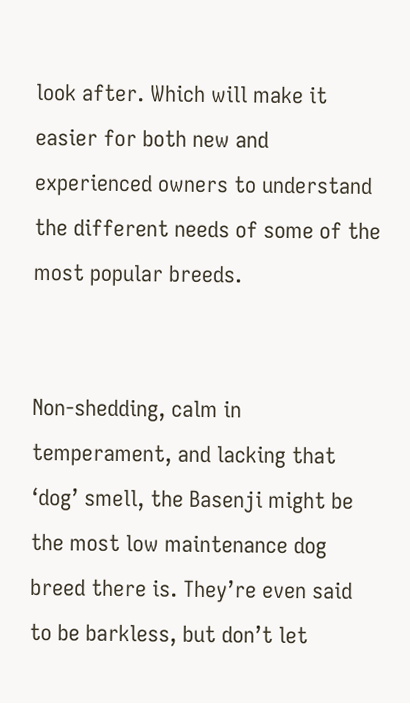look after. Which will make it easier for both new and experienced owners to understand the different needs of some of the most popular breeds.


Non-shedding, calm in temperament, and lacking that ‘dog’ smell, the Basenji might be the most low maintenance dog breed there is. They’re even said to be barkless, but don’t let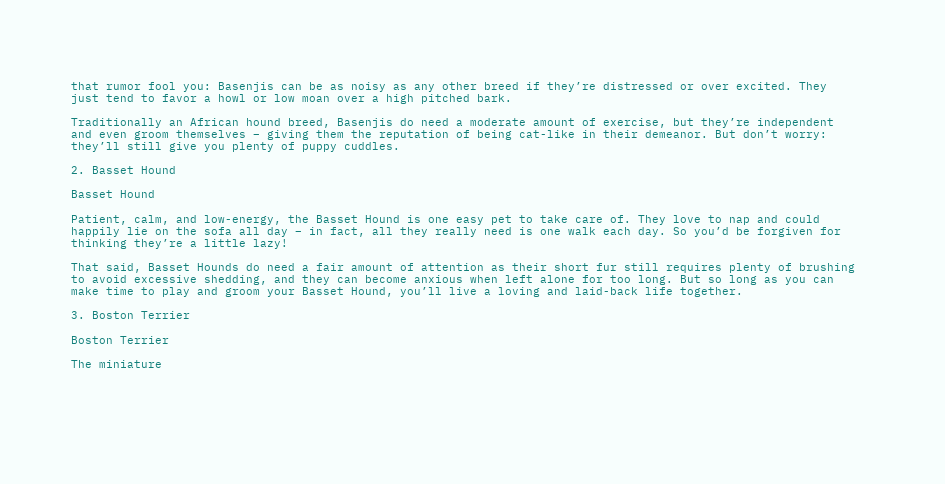that rumor fool you: Basenjis can be as noisy as any other breed if they’re distressed or over excited. They just tend to favor a howl or low moan over a high pitched bark.

Traditionally an African hound breed, Basenjis do need a moderate amount of exercise, but they’re independent and even groom themselves – giving them the reputation of being cat-like in their demeanor. But don’t worry: they’ll still give you plenty of puppy cuddles.

2. Basset Hound

Basset Hound

Patient, calm, and low-energy, the Basset Hound is one easy pet to take care of. They love to nap and could happily lie on the sofa all day – in fact, all they really need is one walk each day. So you’d be forgiven for thinking they’re a little lazy!

That said, Basset Hounds do need a fair amount of attention as their short fur still requires plenty of brushing to avoid excessive shedding, and they can become anxious when left alone for too long. But so long as you can make time to play and groom your Basset Hound, you’ll live a loving and laid-back life together.

3. Boston Terrier

Boston Terrier

The miniature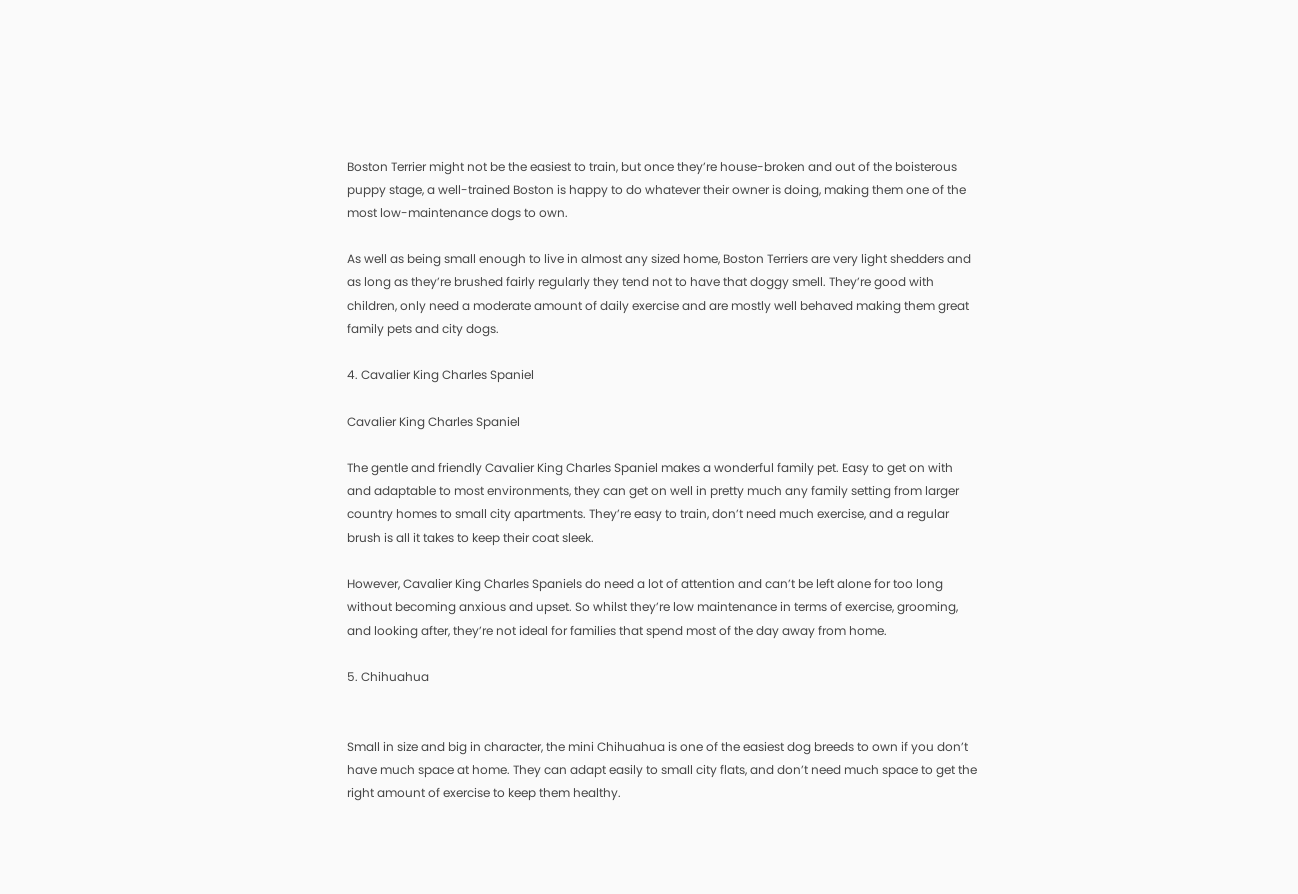Boston Terrier might not be the easiest to train, but once they’re house-broken and out of the boisterous puppy stage, a well-trained Boston is happy to do whatever their owner is doing, making them one of the most low-maintenance dogs to own.

As well as being small enough to live in almost any sized home, Boston Terriers are very light shedders and as long as they’re brushed fairly regularly they tend not to have that doggy smell. They’re good with children, only need a moderate amount of daily exercise and are mostly well behaved making them great family pets and city dogs.

4. Cavalier King Charles Spaniel

Cavalier King Charles Spaniel

The gentle and friendly Cavalier King Charles Spaniel makes a wonderful family pet. Easy to get on with and adaptable to most environments, they can get on well in pretty much any family setting from larger country homes to small city apartments. They’re easy to train, don’t need much exercise, and a regular brush is all it takes to keep their coat sleek.

However, Cavalier King Charles Spaniels do need a lot of attention and can’t be left alone for too long without becoming anxious and upset. So whilst they’re low maintenance in terms of exercise, grooming, and looking after, they’re not ideal for families that spend most of the day away from home.

5. Chihuahua


Small in size and big in character, the mini Chihuahua is one of the easiest dog breeds to own if you don’t have much space at home. They can adapt easily to small city flats, and don’t need much space to get the right amount of exercise to keep them healthy.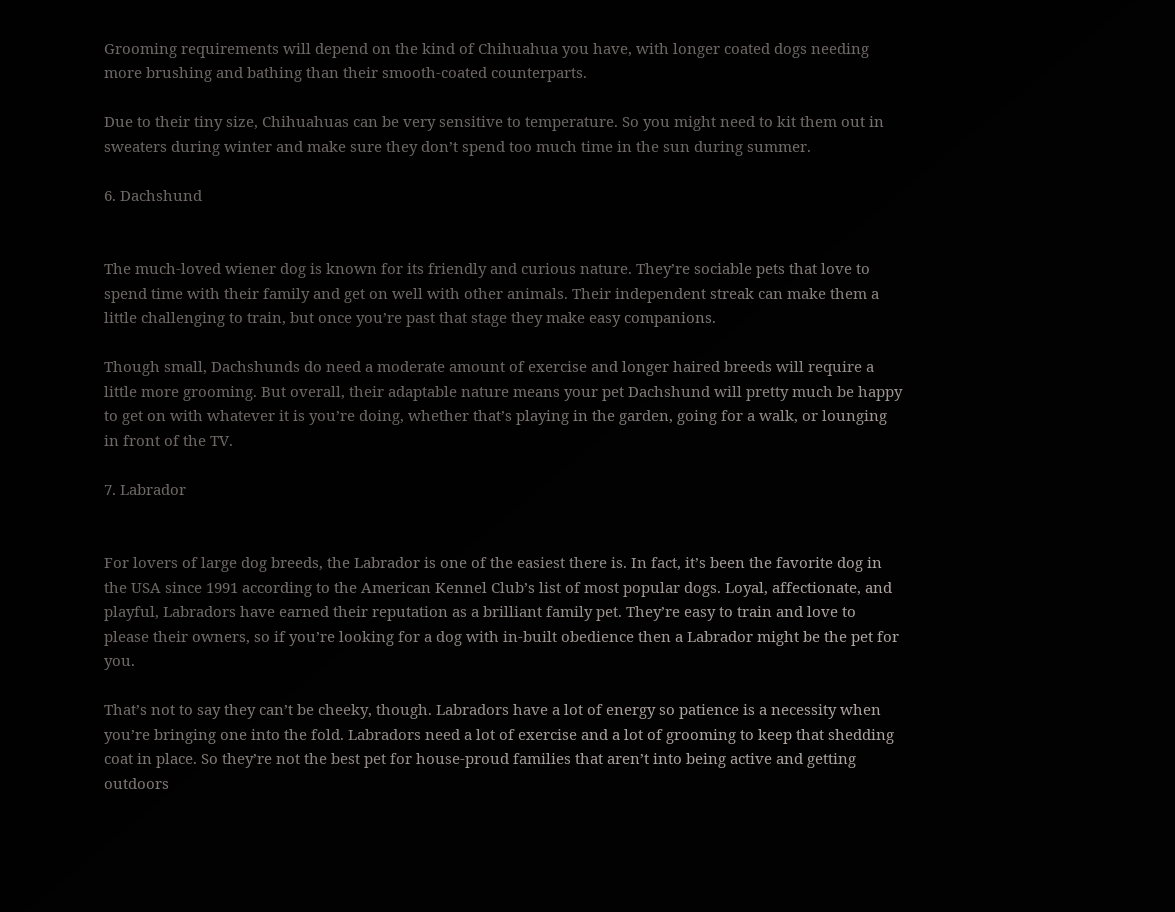Grooming requirements will depend on the kind of Chihuahua you have, with longer coated dogs needing more brushing and bathing than their smooth-coated counterparts.

Due to their tiny size, Chihuahuas can be very sensitive to temperature. So you might need to kit them out in sweaters during winter and make sure they don’t spend too much time in the sun during summer.

6. Dachshund


The much-loved wiener dog is known for its friendly and curious nature. They’re sociable pets that love to spend time with their family and get on well with other animals. Their independent streak can make them a little challenging to train, but once you’re past that stage they make easy companions.

Though small, Dachshunds do need a moderate amount of exercise and longer haired breeds will require a little more grooming. But overall, their adaptable nature means your pet Dachshund will pretty much be happy to get on with whatever it is you’re doing, whether that’s playing in the garden, going for a walk, or lounging in front of the TV.

7. Labrador


For lovers of large dog breeds, the Labrador is one of the easiest there is. In fact, it’s been the favorite dog in the USA since 1991 according to the American Kennel Club’s list of most popular dogs. Loyal, affectionate, and playful, Labradors have earned their reputation as a brilliant family pet. They’re easy to train and love to please their owners, so if you’re looking for a dog with in-built obedience then a Labrador might be the pet for you.

That’s not to say they can’t be cheeky, though. Labradors have a lot of energy so patience is a necessity when you’re bringing one into the fold. Labradors need a lot of exercise and a lot of grooming to keep that shedding coat in place. So they’re not the best pet for house-proud families that aren’t into being active and getting outdoors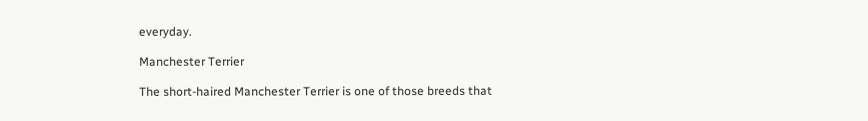everyday.

Manchester Terrier

The short-haired Manchester Terrier is one of those breeds that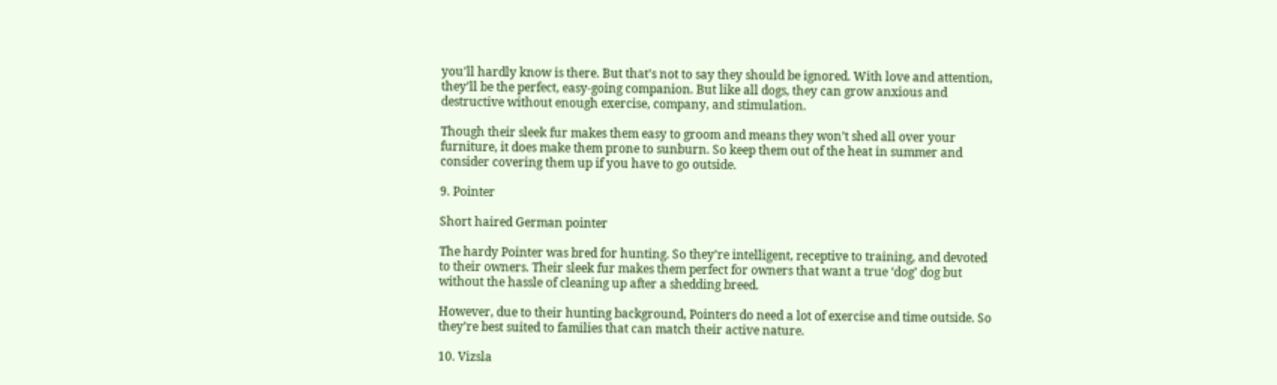you’ll hardly know is there. But that’s not to say they should be ignored. With love and attention, they’ll be the perfect, easy-going companion. But like all dogs, they can grow anxious and destructive without enough exercise, company, and stimulation.

Though their sleek fur makes them easy to groom and means they won’t shed all over your furniture, it does make them prone to sunburn. So keep them out of the heat in summer and consider covering them up if you have to go outside.

9. Pointer

Short haired German pointer

The hardy Pointer was bred for hunting. So they’re intelligent, receptive to training, and devoted to their owners. Their sleek fur makes them perfect for owners that want a true ‘dog’ dog but without the hassle of cleaning up after a shedding breed.

However, due to their hunting background, Pointers do need a lot of exercise and time outside. So they’re best suited to families that can match their active nature.

10. Vizsla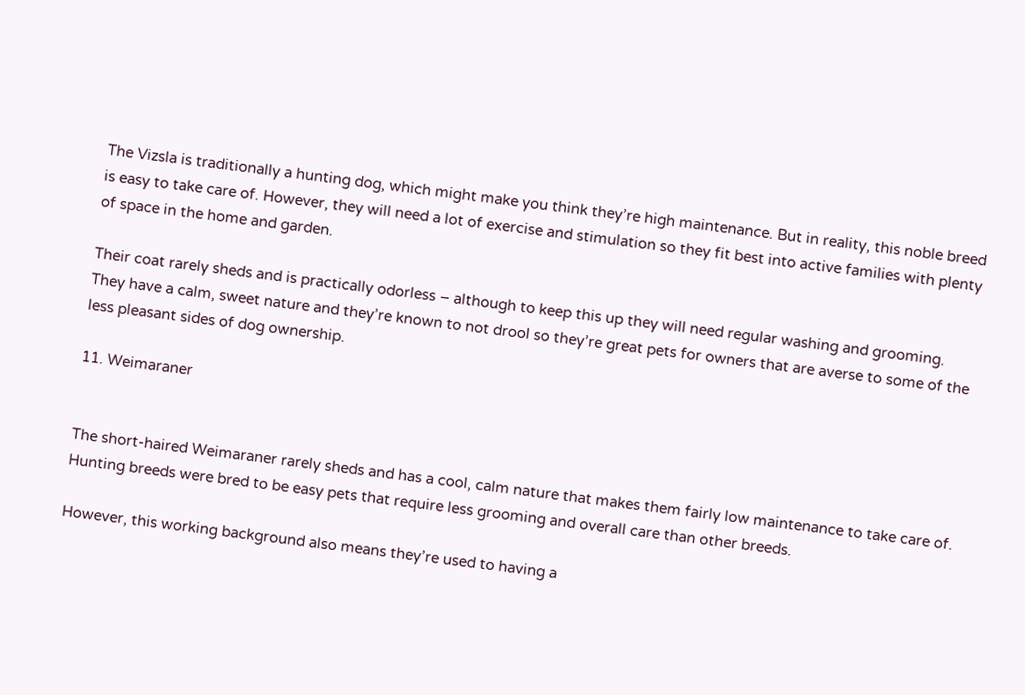The Vizsla is traditionally a hunting dog, which might make you think they’re high maintenance. But in reality, this noble breed is easy to take care of. However, they will need a lot of exercise and stimulation so they fit best into active families with plenty of space in the home and garden.

Their coat rarely sheds and is practically odorless – although to keep this up they will need regular washing and grooming. They have a calm, sweet nature and they’re known to not drool so they’re great pets for owners that are averse to some of the less pleasant sides of dog ownership.

11. Weimaraner


The short-haired Weimaraner rarely sheds and has a cool, calm nature that makes them fairly low maintenance to take care of. Hunting breeds were bred to be easy pets that require less grooming and overall care than other breeds.

However, this working background also means they’re used to having a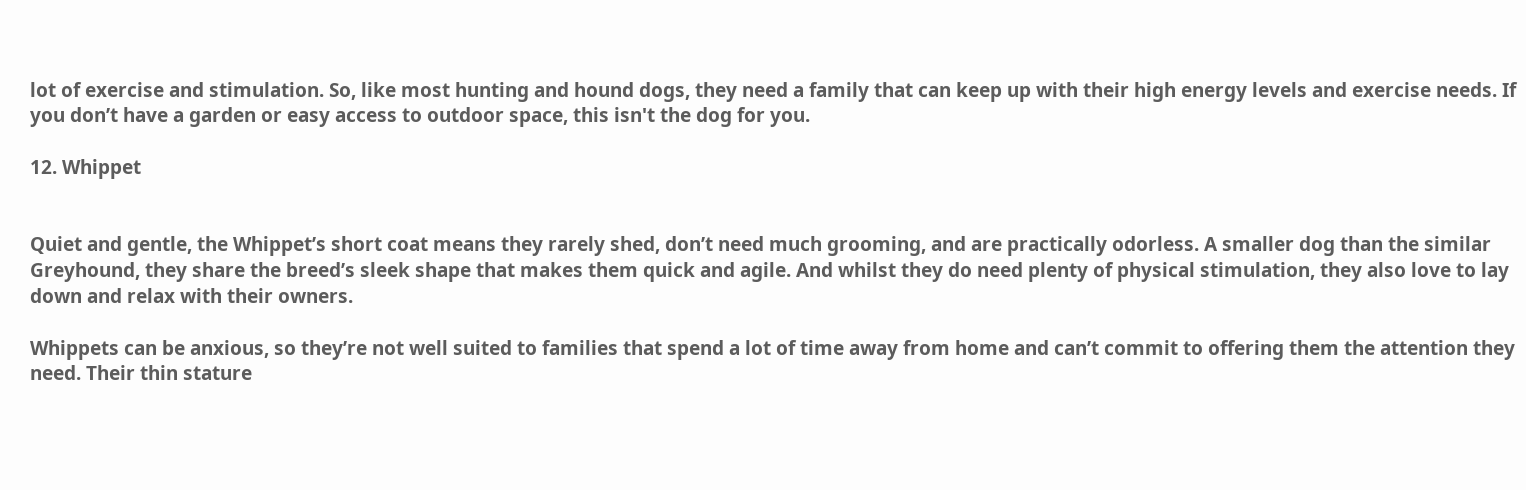lot of exercise and stimulation. So, like most hunting and hound dogs, they need a family that can keep up with their high energy levels and exercise needs. If you don’t have a garden or easy access to outdoor space, this isn't the dog for you.

12. Whippet


Quiet and gentle, the Whippet’s short coat means they rarely shed, don’t need much grooming, and are practically odorless. A smaller dog than the similar Greyhound, they share the breed’s sleek shape that makes them quick and agile. And whilst they do need plenty of physical stimulation, they also love to lay down and relax with their owners.

Whippets can be anxious, so they’re not well suited to families that spend a lot of time away from home and can’t commit to offering them the attention they need. Their thin stature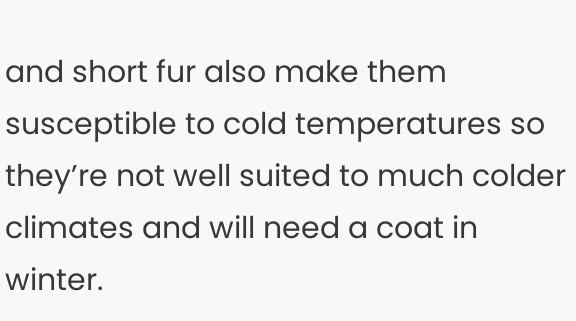and short fur also make them susceptible to cold temperatures so they’re not well suited to much colder climates and will need a coat in winter.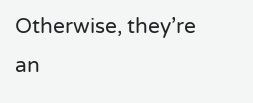Otherwise, they’re an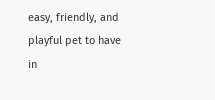easy, friendly, and playful pet to have in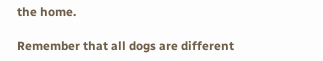the home.

Remember that all dogs are different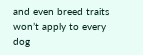and even breed traits won’t apply to every dog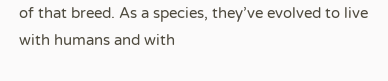of that breed. As a species, they’ve evolved to live with humans and with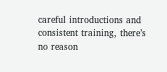careful introductions and consistent training, there’s no reason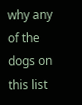why any of the dogs on this list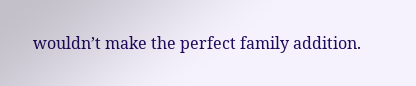wouldn’t make the perfect family addition.